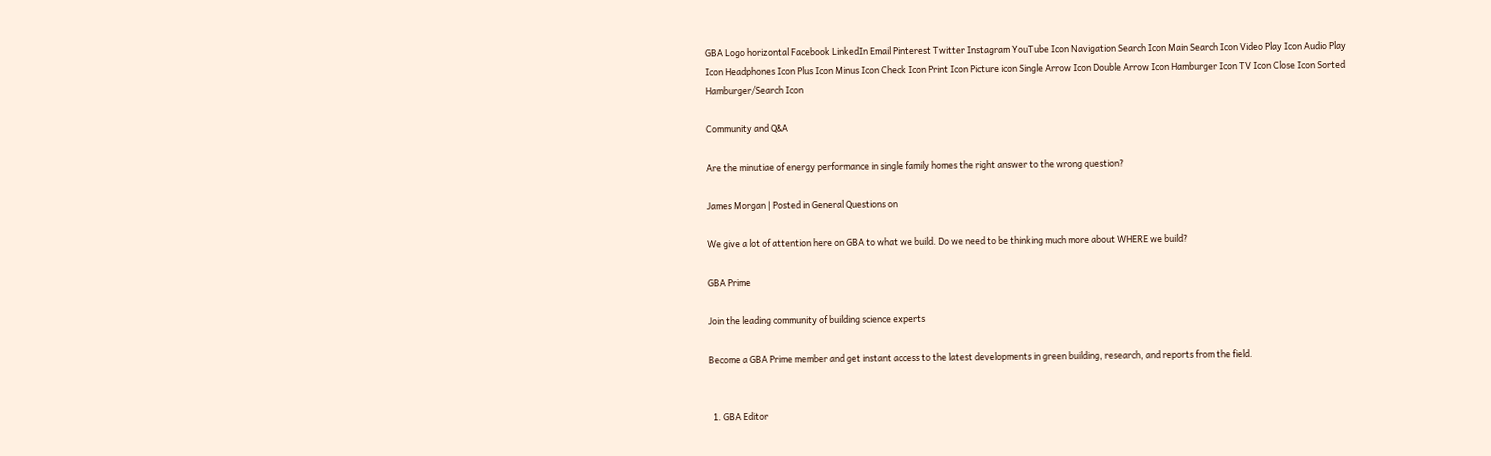GBA Logo horizontal Facebook LinkedIn Email Pinterest Twitter Instagram YouTube Icon Navigation Search Icon Main Search Icon Video Play Icon Audio Play Icon Headphones Icon Plus Icon Minus Icon Check Icon Print Icon Picture icon Single Arrow Icon Double Arrow Icon Hamburger Icon TV Icon Close Icon Sorted Hamburger/Search Icon

Community and Q&A

Are the minutiae of energy performance in single family homes the right answer to the wrong question?

James Morgan | Posted in General Questions on

We give a lot of attention here on GBA to what we build. Do we need to be thinking much more about WHERE we build?

GBA Prime

Join the leading community of building science experts

Become a GBA Prime member and get instant access to the latest developments in green building, research, and reports from the field.


  1. GBA Editor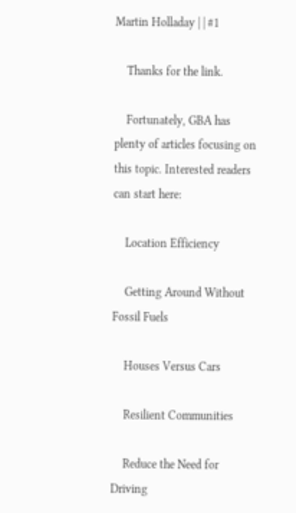Martin Holladay | | #1

    Thanks for the link.

    Fortunately, GBA has plenty of articles focusing on this topic. Interested readers can start here:

    Location Efficiency

    Getting Around Without Fossil Fuels

    Houses Versus Cars

    Resilient Communities

    Reduce the Need for Driving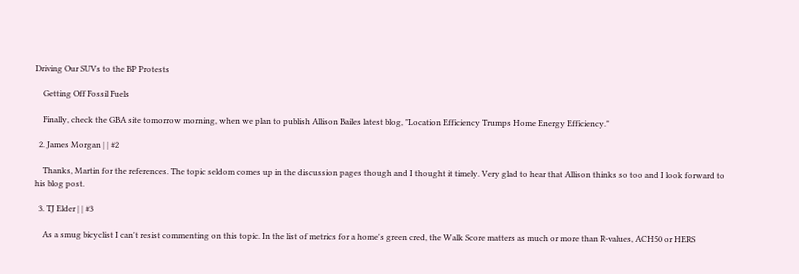Driving Our SUVs to the BP Protests

    Getting Off Fossil Fuels

    Finally, check the GBA site tomorrow morning, when we plan to publish Allison Bailes latest blog, "Location Efficiency Trumps Home Energy Efficiency."

  2. James Morgan | | #2

    Thanks, Martin for the references. The topic seldom comes up in the discussion pages though and I thought it timely. Very glad to hear that Allison thinks so too and I look forward to his blog post.

  3. TJ Elder | | #3

    As a smug bicyclist I can't resist commenting on this topic. In the list of metrics for a home's green cred, the Walk Score matters as much or more than R-values, ACH50 or HERS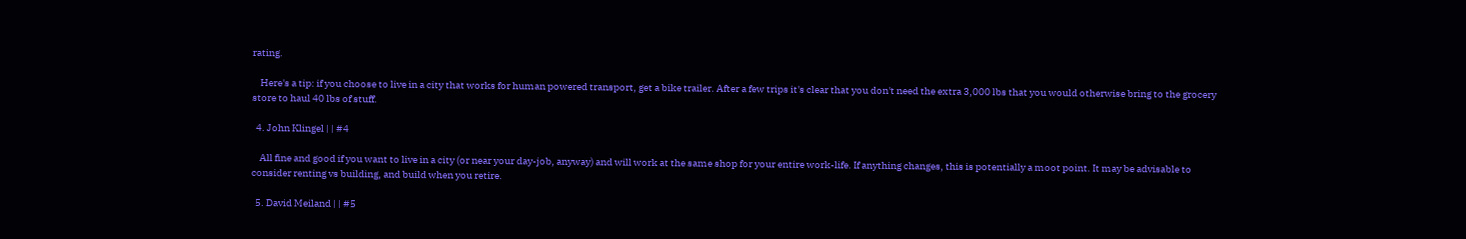rating.

    Here's a tip: if you choose to live in a city that works for human powered transport, get a bike trailer. After a few trips it's clear that you don't need the extra 3,000 lbs that you would otherwise bring to the grocery store to haul 40 lbs of stuff.

  4. John Klingel | | #4

    All fine and good if you want to live in a city (or near your day-job, anyway) and will work at the same shop for your entire work-life. If anything changes, this is potentially a moot point. It may be advisable to consider renting vs building, and build when you retire.

  5. David Meiland | | #5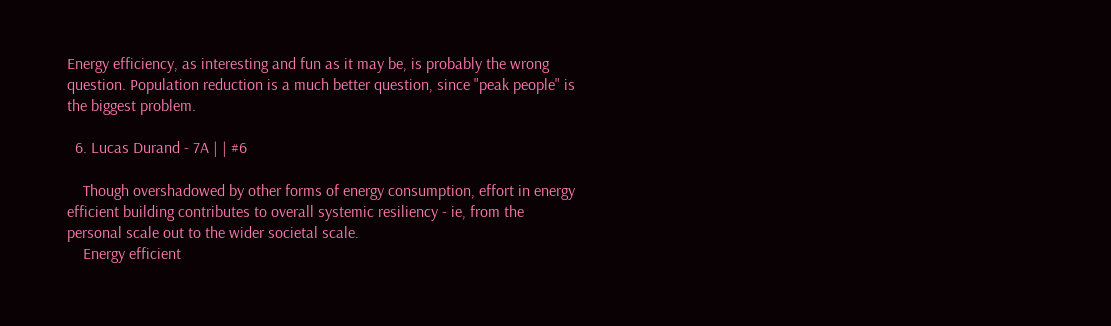Energy efficiency, as interesting and fun as it may be, is probably the wrong question. Population reduction is a much better question, since "peak people" is the biggest problem.

  6. Lucas Durand - 7A | | #6

    Though overshadowed by other forms of energy consumption, effort in energy efficient building contributes to overall systemic resiliency - ie, from the personal scale out to the wider societal scale.
    Energy efficient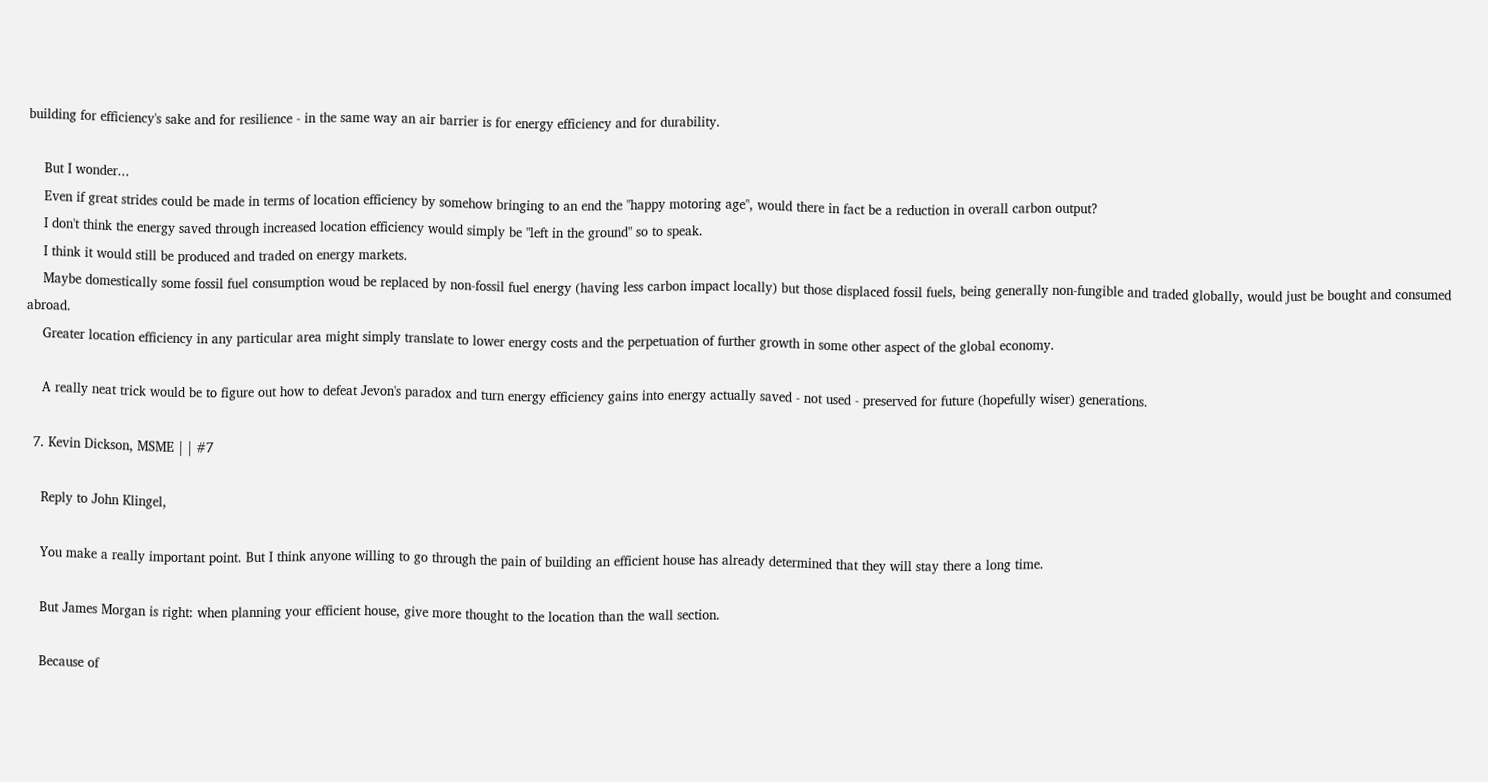building for efficiency's sake and for resilience - in the same way an air barrier is for energy efficiency and for durability.

    But I wonder...
    Even if great strides could be made in terms of location efficiency by somehow bringing to an end the "happy motoring age", would there in fact be a reduction in overall carbon output?
    I don't think the energy saved through increased location efficiency would simply be "left in the ground" so to speak.
    I think it would still be produced and traded on energy markets.
    Maybe domestically some fossil fuel consumption woud be replaced by non-fossil fuel energy (having less carbon impact locally) but those displaced fossil fuels, being generally non-fungible and traded globally, would just be bought and consumed abroad.
    Greater location efficiency in any particular area might simply translate to lower energy costs and the perpetuation of further growth in some other aspect of the global economy.

    A really neat trick would be to figure out how to defeat Jevon's paradox and turn energy efficiency gains into energy actually saved - not used - preserved for future (hopefully wiser) generations.

  7. Kevin Dickson, MSME | | #7

    Reply to John Klingel,

    You make a really important point. But I think anyone willing to go through the pain of building an efficient house has already determined that they will stay there a long time.

    But James Morgan is right: when planning your efficient house, give more thought to the location than the wall section.

    Because of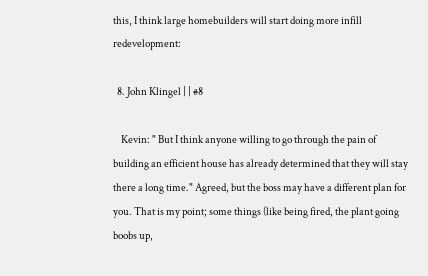this, I think large homebuilders will start doing more infill redevelopment:

  8. John Klingel | | #8

    Kevin: " But I think anyone willing to go through the pain of building an efficient house has already determined that they will stay there a long time." Agreed, but the boss may have a different plan for you. That is my point; some things (like being fired, the plant going boobs up,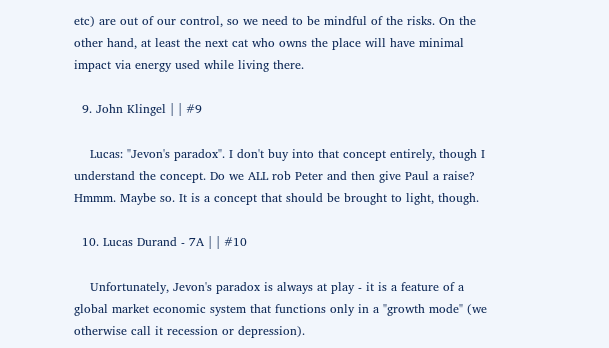etc) are out of our control, so we need to be mindful of the risks. On the other hand, at least the next cat who owns the place will have minimal impact via energy used while living there.

  9. John Klingel | | #9

    Lucas: "Jevon's paradox". I don't buy into that concept entirely, though I understand the concept. Do we ALL rob Peter and then give Paul a raise? Hmmm. Maybe so. It is a concept that should be brought to light, though.

  10. Lucas Durand - 7A | | #10

    Unfortunately, Jevon's paradox is always at play - it is a feature of a global market economic system that functions only in a "growth mode" (we otherwise call it recession or depression).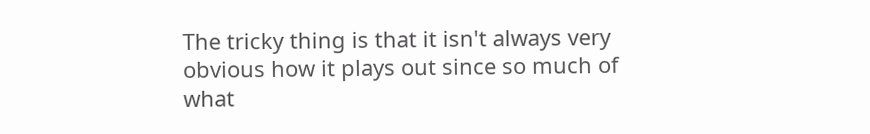The tricky thing is that it isn't always very obvious how it plays out since so much of what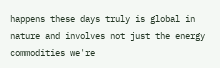happens these days truly is global in nature and involves not just the energy commodities we're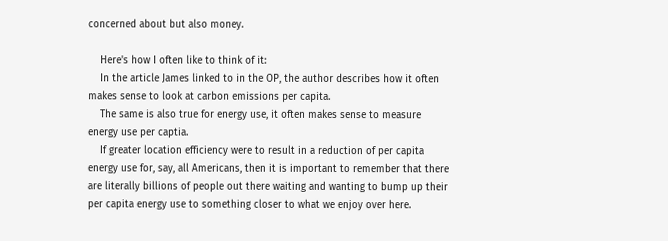concerned about but also money.

    Here's how I often like to think of it:
    In the article James linked to in the OP, the author describes how it often makes sense to look at carbon emissions per capita.
    The same is also true for energy use, it often makes sense to measure energy use per captia.
    If greater location efficiency were to result in a reduction of per capita energy use for, say, all Americans, then it is important to remember that there are literally billions of people out there waiting and wanting to bump up their per capita energy use to something closer to what we enjoy over here.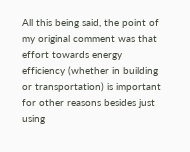All this being said, the point of my original comment was that effort towards energy efficiency (whether in building or transportation) is important for other reasons besides just using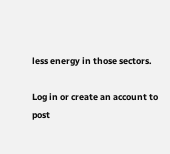less energy in those sectors.

Log in or create an account to post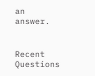an answer.


Recent Questions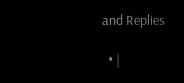and Replies

  • |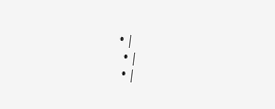• |
  • |
  • |